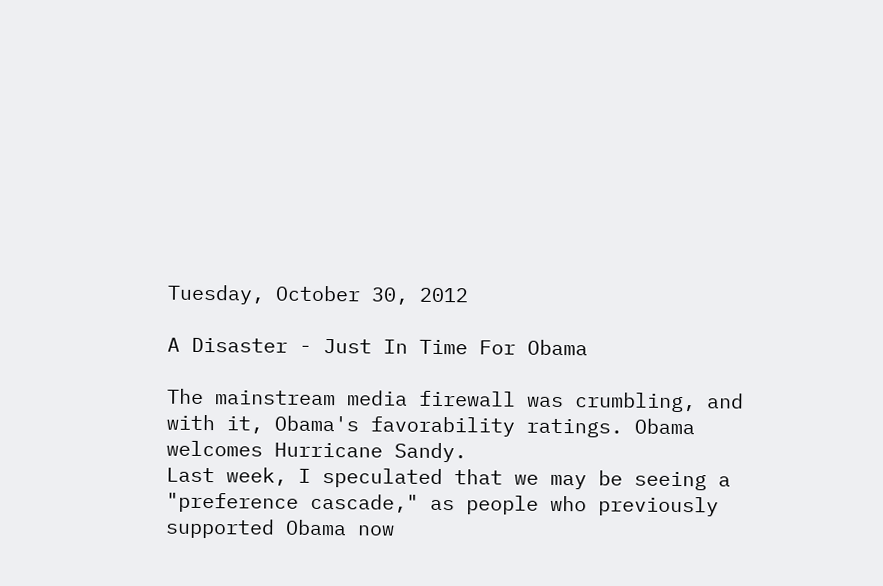Tuesday, October 30, 2012

A Disaster - Just In Time For Obama

The mainstream media firewall was crumbling, and with it, Obama's favorability ratings. Obama welcomes Hurricane Sandy.
Last week, I speculated that we may be seeing a "preference cascade," as people who previously supported Obama now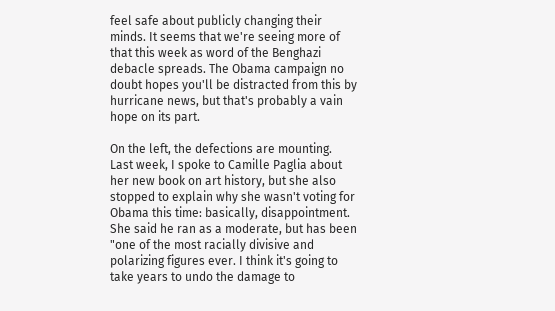feel safe about publicly changing their minds. It seems that we're seeing more of that this week as word of the Benghazi debacle spreads. The Obama campaign no doubt hopes you'll be distracted from this by hurricane news, but that's probably a vain hope on its part.

On the left, the defections are mounting. Last week, I spoke to Camille Paglia about her new book on art history, but she also stopped to explain why she wasn't voting for Obama this time: basically, disappointment. She said he ran as a moderate, but has been "one of the most racially divisive and polarizing figures ever. I think it's going to take years to undo the damage to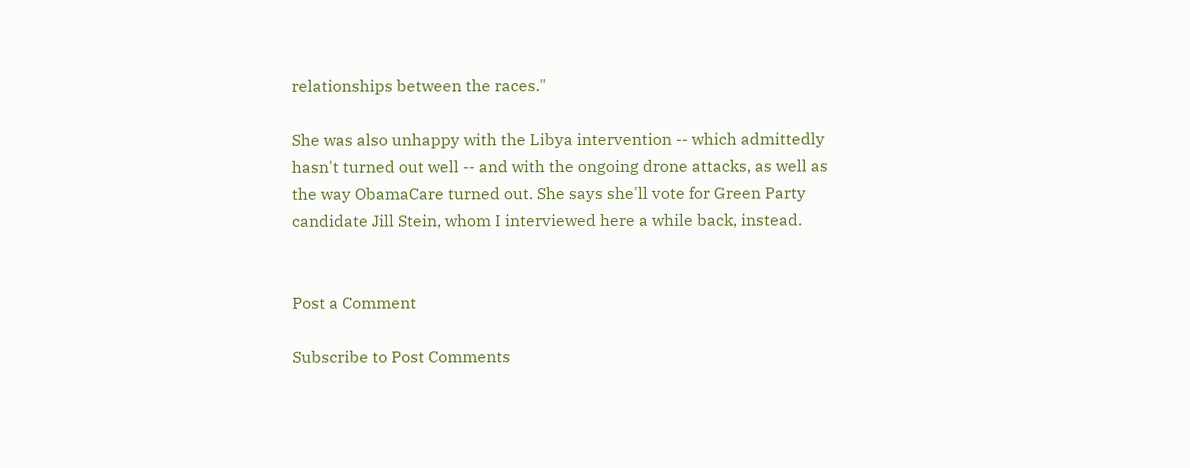relationships between the races."

She was also unhappy with the Libya intervention -- which admittedly hasn't turned out well -- and with the ongoing drone attacks, as well as the way ObamaCare turned out. She says she'll vote for Green Party candidate Jill Stein, whom I interviewed here a while back, instead.


Post a Comment

Subscribe to Post Comments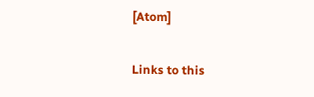[Atom]

Links to this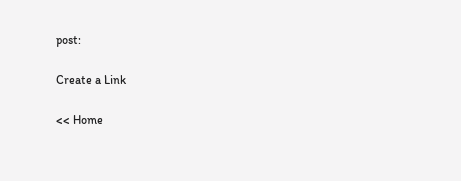post:

Create a Link

<< Home